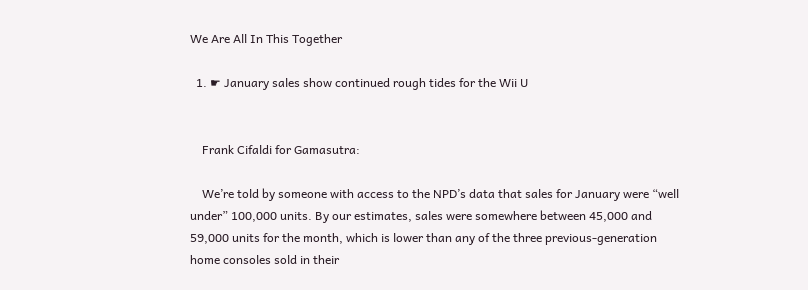We Are All In This Together

  1. ☛ January sales show continued rough tides for the Wii U


    Frank Cifaldi for Gamasutra:

    We’re told by someone with access to the NPD’s data that sales for January were “well under” 100,000 units. By our estimates, sales were somewhere between 45,000 and 59,000 units for the month, which is lower than any of the three previous-generation home consoles sold in their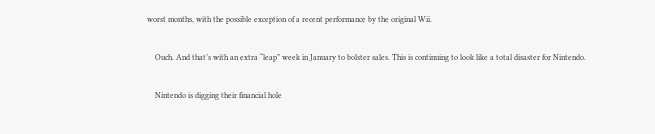worst months, with the possible exception of a recent performance by the original Wii.

    Ouch. And that’s with an extra “leap” week in January to bolster sales. This is continuing to look like a total disaster for Nintendo.

    Nintendo is digging their financial hole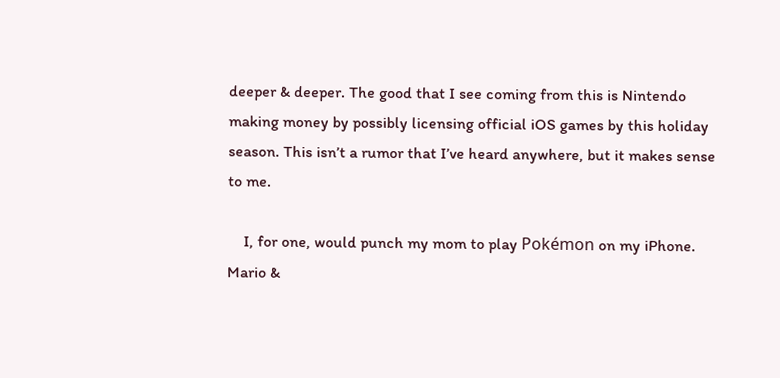deeper & deeper. The good that I see coming from this is Nintendo making money by possibly licensing official iOS games by this holiday season. This isn’t a rumor that I’ve heard anywhere, but it makes sense to me.

    I, for one, would punch my mom to play Pokémon on my iPhone. Mario &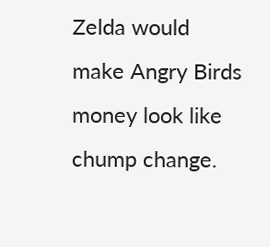Zelda would make Angry Birds money look like chump change.